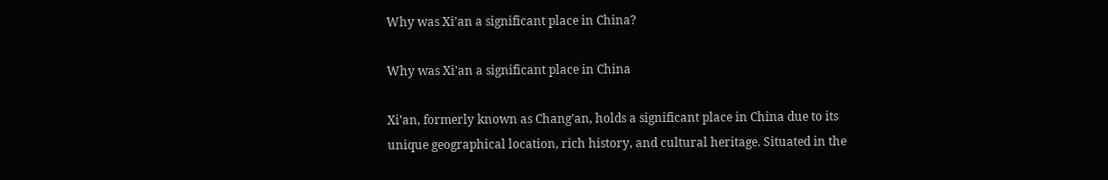Why was Xi’an a significant place in China?

Why was Xi'an a significant place in China

Xi’an, formerly known as Chang’an, holds a significant place in China due to its unique geographical location, rich history, and cultural heritage. Situated in the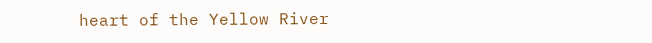heart of the Yellow River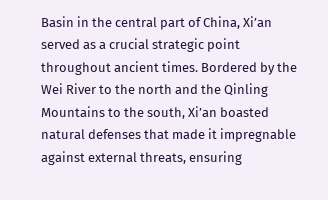Basin in the central part of China, Xi’an served as a crucial strategic point throughout ancient times. Bordered by the Wei River to the north and the Qinling Mountains to the south, Xi’an boasted natural defenses that made it impregnable against external threats, ensuring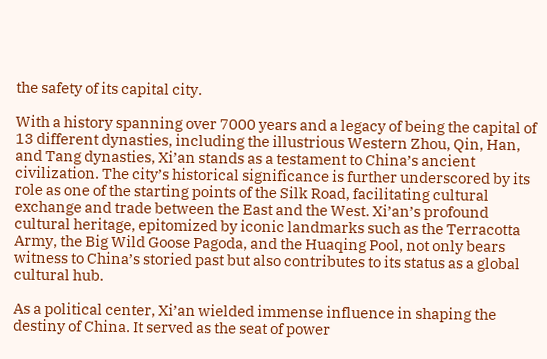the safety of its capital city.

With a history spanning over 7000 years and a legacy of being the capital of 13 different dynasties, including the illustrious Western Zhou, Qin, Han, and Tang dynasties, Xi’an stands as a testament to China’s ancient civilization. The city’s historical significance is further underscored by its role as one of the starting points of the Silk Road, facilitating cultural exchange and trade between the East and the West. Xi’an’s profound cultural heritage, epitomized by iconic landmarks such as the Terracotta Army, the Big Wild Goose Pagoda, and the Huaqing Pool, not only bears witness to China’s storied past but also contributes to its status as a global cultural hub.

As a political center, Xi’an wielded immense influence in shaping the destiny of China. It served as the seat of power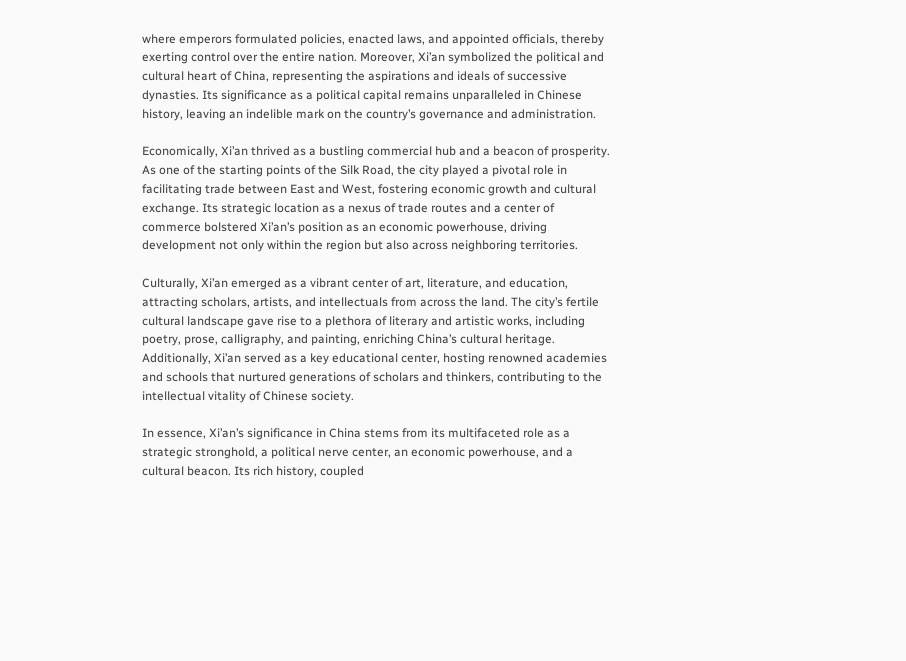where emperors formulated policies, enacted laws, and appointed officials, thereby exerting control over the entire nation. Moreover, Xi’an symbolized the political and cultural heart of China, representing the aspirations and ideals of successive dynasties. Its significance as a political capital remains unparalleled in Chinese history, leaving an indelible mark on the country’s governance and administration.

Economically, Xi’an thrived as a bustling commercial hub and a beacon of prosperity. As one of the starting points of the Silk Road, the city played a pivotal role in facilitating trade between East and West, fostering economic growth and cultural exchange. Its strategic location as a nexus of trade routes and a center of commerce bolstered Xi’an’s position as an economic powerhouse, driving development not only within the region but also across neighboring territories.

Culturally, Xi’an emerged as a vibrant center of art, literature, and education, attracting scholars, artists, and intellectuals from across the land. The city’s fertile cultural landscape gave rise to a plethora of literary and artistic works, including poetry, prose, calligraphy, and painting, enriching China’s cultural heritage. Additionally, Xi’an served as a key educational center, hosting renowned academies and schools that nurtured generations of scholars and thinkers, contributing to the intellectual vitality of Chinese society.

In essence, Xi’an’s significance in China stems from its multifaceted role as a strategic stronghold, a political nerve center, an economic powerhouse, and a cultural beacon. Its rich history, coupled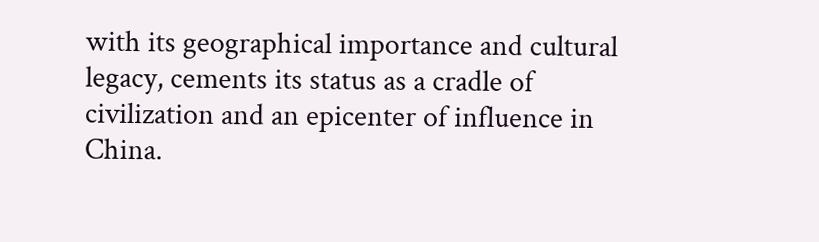with its geographical importance and cultural legacy, cements its status as a cradle of civilization and an epicenter of influence in China.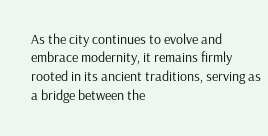As the city continues to evolve and embrace modernity, it remains firmly rooted in its ancient traditions, serving as a bridge between the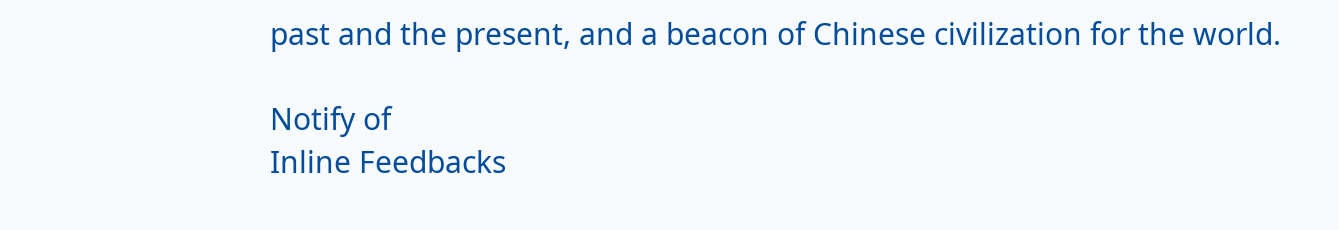past and the present, and a beacon of Chinese civilization for the world.

Notify of
Inline Feedbacks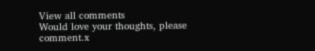View all comments
Would love your thoughts, please comment.x